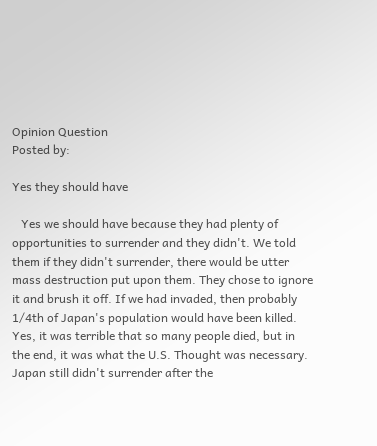Opinion Question
Posted by:

Yes they should have

   Yes we should have because they had plenty of opportunities to surrender and they didn't. We told them if they didn't surrender, there would be utter mass destruction put upon them. They chose to ignore it and brush it off. If we had invaded, then probably 1/4th of Japan's population would have been killed. Yes, it was terrible that so many people died, but in the end, it was what the U.S. Thought was necessary. Japan still didn't surrender after the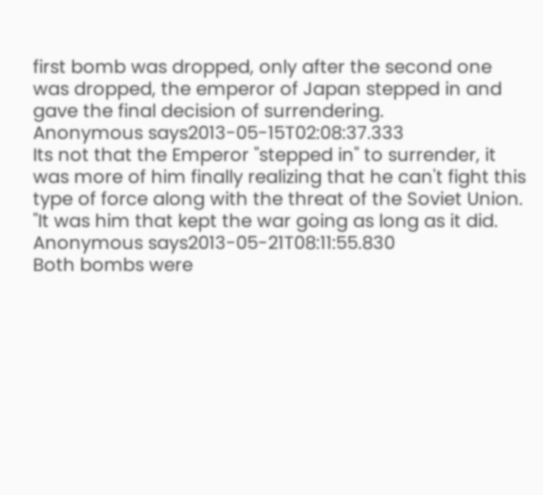first bomb was dropped, only after the second one was dropped, the emperor of Japan stepped in and gave the final decision of surrendering.
Anonymous says2013-05-15T02:08:37.333
Its not that the Emperor "stepped in" to surrender, it was more of him finally realizing that he can't fight this type of force along with the threat of the Soviet Union. "It was him that kept the war going as long as it did.
Anonymous says2013-05-21T08:11:55.830
Both bombs were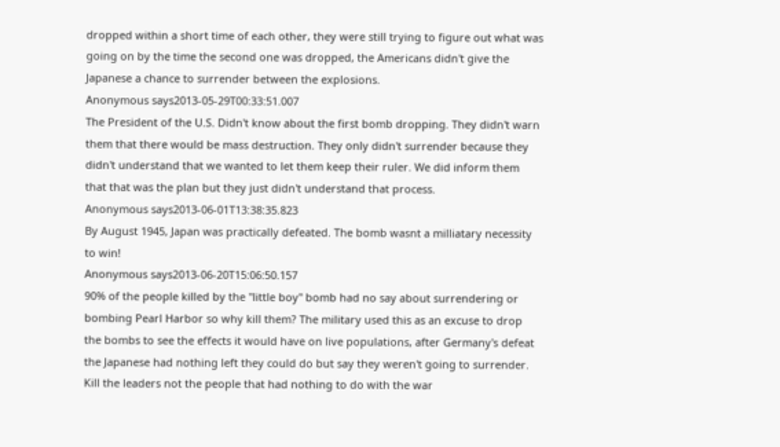dropped within a short time of each other, they were still trying to figure out what was going on by the time the second one was dropped, the Americans didn't give the Japanese a chance to surrender between the explosions.
Anonymous says2013-05-29T00:33:51.007
The President of the U.S. Didn't know about the first bomb dropping. They didn't warn them that there would be mass destruction. They only didn't surrender because they didn't understand that we wanted to let them keep their ruler. We did inform them that that was the plan but they just didn't understand that process.
Anonymous says2013-06-01T13:38:35.823
By August 1945, Japan was practically defeated. The bomb wasnt a milliatary necessity to win!
Anonymous says2013-06-20T15:06:50.157
90% of the people killed by the "little boy" bomb had no say about surrendering or bombing Pearl Harbor so why kill them? The military used this as an excuse to drop the bombs to see the effects it would have on live populations, after Germany's defeat the Japanese had nothing left they could do but say they weren't going to surrender. Kill the leaders not the people that had nothing to do with the war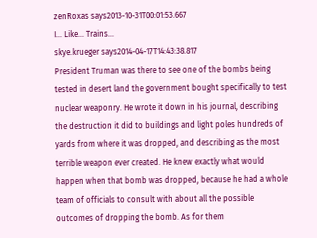zenRoxas says2013-10-31T00:01:53.667
I... Like... Trains...
skye.krueger says2014-04-17T14:43:38.817
President Truman was there to see one of the bombs being tested in desert land the government bought specifically to test nuclear weaponry. He wrote it down in his journal, describing the destruction it did to buildings and light poles hundreds of yards from where it was dropped, and describing as the most terrible weapon ever created. He knew exactly what would happen when that bomb was dropped, because he had a whole team of officials to consult with about all the possible outcomes of dropping the bomb. As for them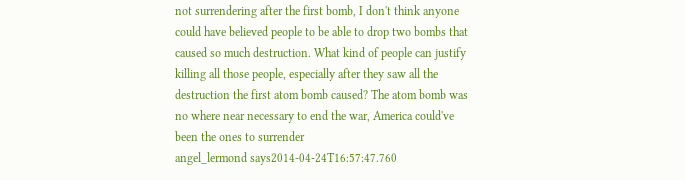not surrendering after the first bomb, I don't think anyone could have believed people to be able to drop two bombs that caused so much destruction. What kind of people can justify killing all those people, especially after they saw all the destruction the first atom bomb caused? The atom bomb was no where near necessary to end the war, America could've been the ones to surrender
angel_lermond says2014-04-24T16:57:47.760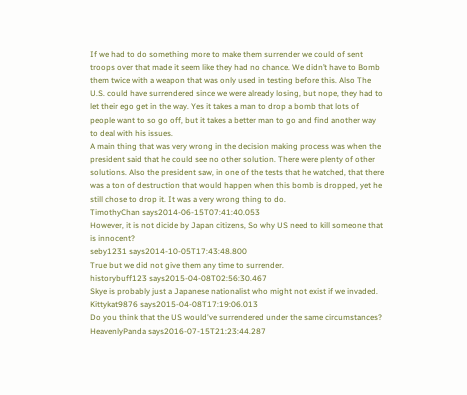If we had to do something more to make them surrender we could of sent troops over that made it seem like they had no chance. We didn’t have to Bomb them twice with a weapon that was only used in testing before this. Also The U.S. could have surrendered since we were already losing, but nope, they had to let their ego get in the way. Yes it takes a man to drop a bomb that lots of people want to so go off, but it takes a better man to go and find another way to deal with his issues.
A main thing that was very wrong in the decision making process was when the president said that he could see no other solution. There were plenty of other solutions. Also the president saw, in one of the tests that he watched, that there was a ton of destruction that would happen when this bomb is dropped, yet he still chose to drop it. It was a very wrong thing to do.
TimothyChan says2014-06-15T07:41:40.053
However, it is not dicide by Japan citizens, So why US need to kill someone that is innocent?
seby1231 says2014-10-05T17:43:48.800
True but we did not give them any time to surrender.
historybuff123 says2015-04-08T02:56:30.467
Skye is probably just a Japanese nationalist who might not exist if we invaded.
Kittykat9876 says2015-04-08T17:19:06.013
Do you think that the US would've surrendered under the same circumstances?
HeavenlyPanda says2016-07-15T21:23:44.287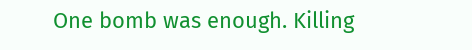One bomb was enough. Killing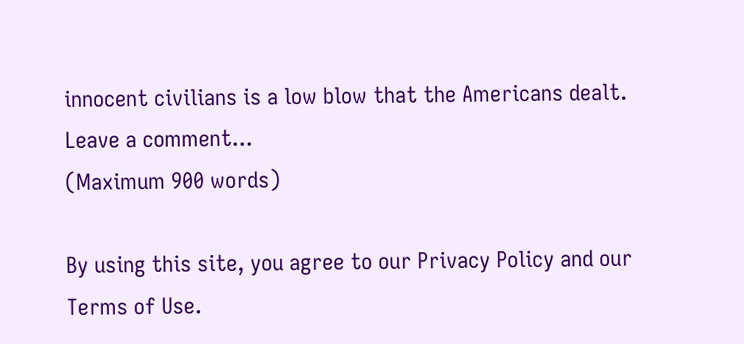innocent civilians is a low blow that the Americans dealt.
Leave a comment...
(Maximum 900 words)

By using this site, you agree to our Privacy Policy and our Terms of Use.